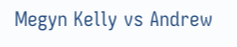Megyn Kelly vs Andrew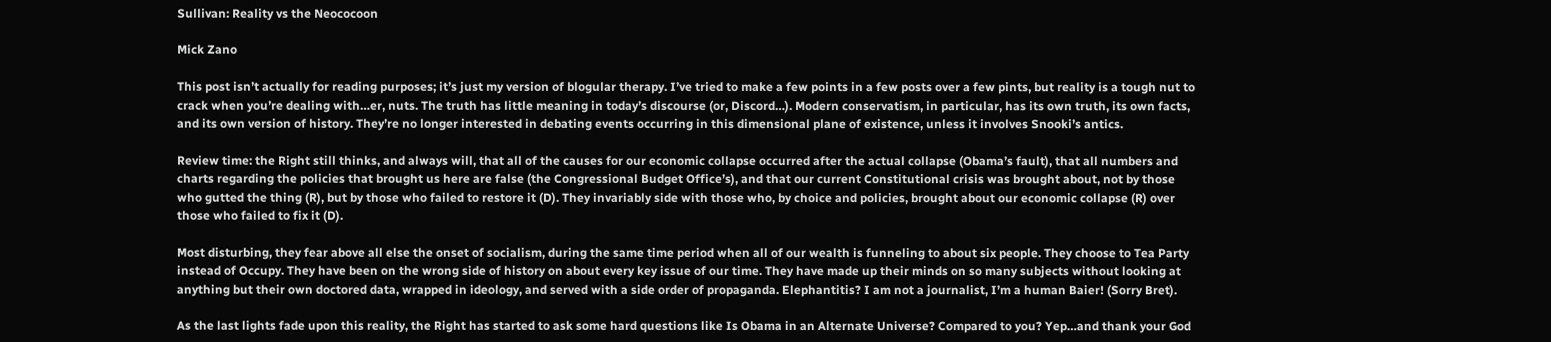Sullivan: Reality vs the Neococoon

Mick Zano

This post isn’t actually for reading purposes; it’s just my version of blogular therapy. I’ve tried to make a few points in a few posts over a few pints, but reality is a tough nut to crack when you’re dealing with…er, nuts. The truth has little meaning in today’s discourse (or, Discord…). Modern conservatism, in particular, has its own truth, its own facts, and its own version of history. They’re no longer interested in debating events occurring in this dimensional plane of existence, unless it involves Snooki’s antics.

Review time: the Right still thinks, and always will, that all of the causes for our economic collapse occurred after the actual collapse (Obama’s fault), that all numbers and charts regarding the policies that brought us here are false (the Congressional Budget Office’s), and that our current Constitutional crisis was brought about, not by those who gutted the thing (R), but by those who failed to restore it (D). They invariably side with those who, by choice and policies, brought about our economic collapse (R) over those who failed to fix it (D).

Most disturbing, they fear above all else the onset of socialism, during the same time period when all of our wealth is funneling to about six people. They choose to Tea Party instead of Occupy. They have been on the wrong side of history on about every key issue of our time. They have made up their minds on so many subjects without looking at anything but their own doctored data, wrapped in ideology, and served with a side order of propaganda. Elephantitis? I am not a journalist, I’m a human Baier! (Sorry Bret).

As the last lights fade upon this reality, the Right has started to ask some hard questions like Is Obama in an Alternate Universe? Compared to you? Yep…and thank your God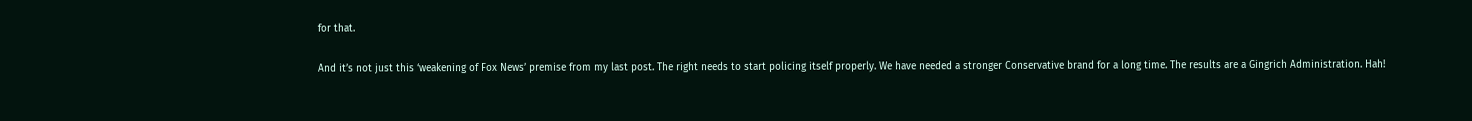for that.

And it’s not just this ‘weakening of Fox News’ premise from my last post. The right needs to start policing itself properly. We have needed a stronger Conservative brand for a long time. The results are a Gingrich Administration. Hah!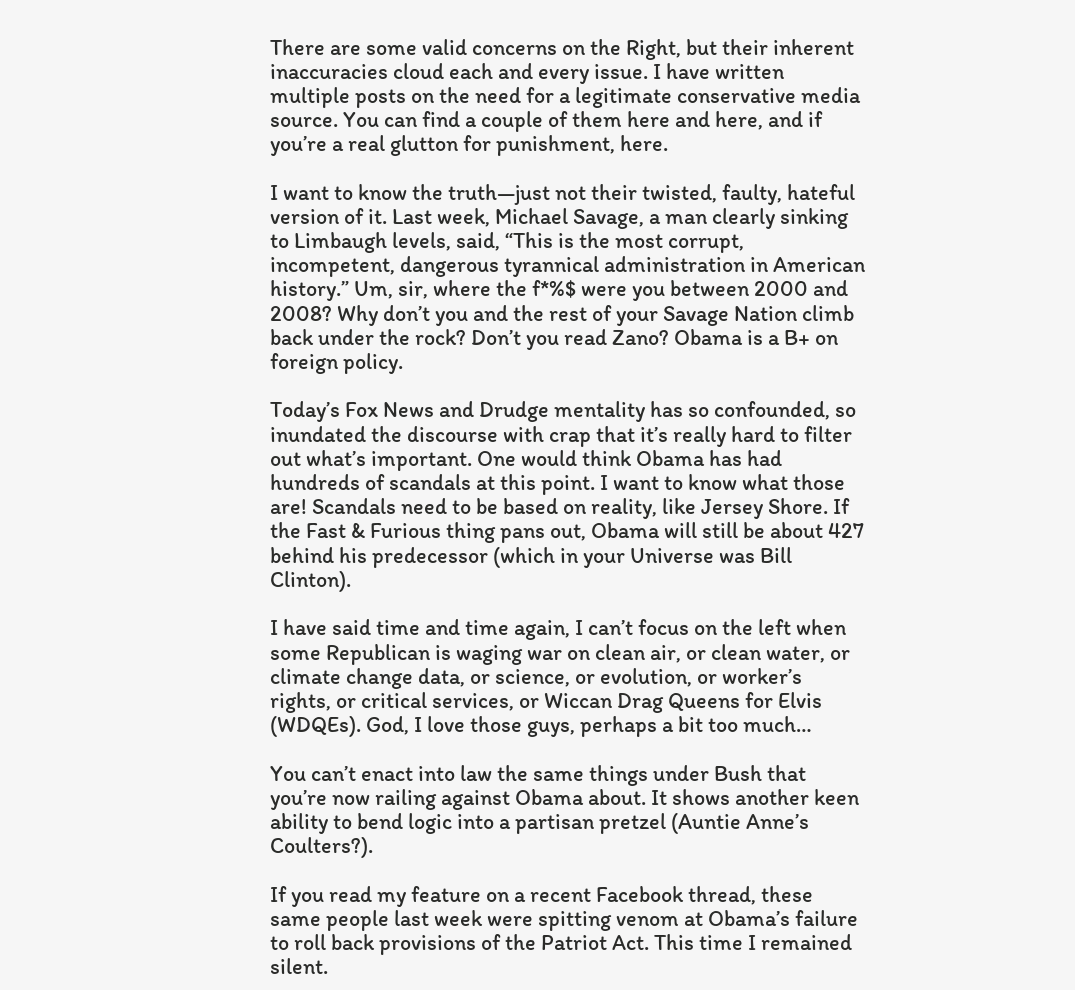There are some valid concerns on the Right, but their inherent inaccuracies cloud each and every issue. I have written multiple posts on the need for a legitimate conservative media source. You can find a couple of them here and here, and if you’re a real glutton for punishment, here.

I want to know the truth—just not their twisted, faulty, hateful version of it. Last week, Michael Savage, a man clearly sinking to Limbaugh levels, said, “This is the most corrupt, incompetent, dangerous tyrannical administration in American history.” Um, sir, where the f*%$ were you between 2000 and 2008? Why don’t you and the rest of your Savage Nation climb back under the rock? Don’t you read Zano? Obama is a B+ on foreign policy.

Today’s Fox News and Drudge mentality has so confounded, so inundated the discourse with crap that it’s really hard to filter out what’s important. One would think Obama has had hundreds of scandals at this point. I want to know what those are! Scandals need to be based on reality, like Jersey Shore. If the Fast & Furious thing pans out, Obama will still be about 427 behind his predecessor (which in your Universe was Bill Clinton).

I have said time and time again, I can’t focus on the left when some Republican is waging war on clean air, or clean water, or climate change data, or science, or evolution, or worker’s rights, or critical services, or Wiccan Drag Queens for Elvis (WDQEs). God, I love those guys, perhaps a bit too much…

You can’t enact into law the same things under Bush that you’re now railing against Obama about. It shows another keen ability to bend logic into a partisan pretzel (Auntie Anne’s Coulters?).

If you read my feature on a recent Facebook thread, these same people last week were spitting venom at Obama’s failure to roll back provisions of the Patriot Act. This time I remained silent.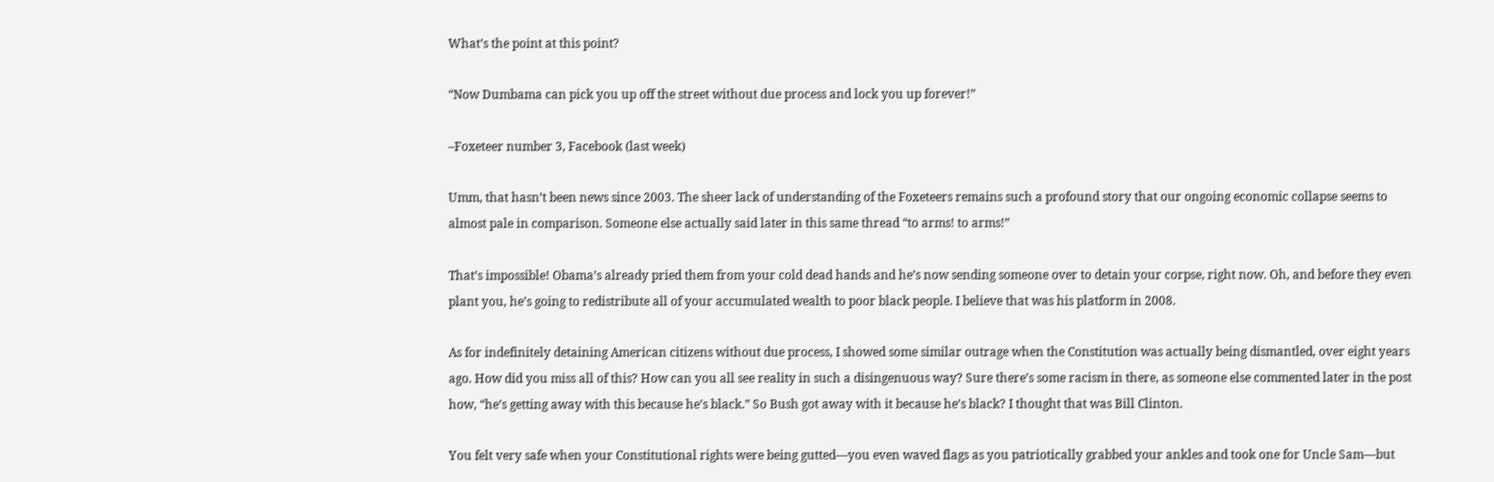What’s the point at this point?

“Now Dumbama can pick you up off the street without due process and lock you up forever!”

–Foxeteer number 3, Facebook (last week)

Umm, that hasn’t been news since 2003. The sheer lack of understanding of the Foxeteers remains such a profound story that our ongoing economic collapse seems to almost pale in comparison. Someone else actually said later in this same thread “to arms! to arms!”

That’s impossible! Obama’s already pried them from your cold dead hands and he’s now sending someone over to detain your corpse, right now. Oh, and before they even plant you, he’s going to redistribute all of your accumulated wealth to poor black people. I believe that was his platform in 2008.

As for indefinitely detaining American citizens without due process, I showed some similar outrage when the Constitution was actually being dismantled, over eight years ago. How did you miss all of this? How can you all see reality in such a disingenuous way? Sure there’s some racism in there, as someone else commented later in the post how, “he’s getting away with this because he’s black.” So Bush got away with it because he’s black? I thought that was Bill Clinton.

You felt very safe when your Constitutional rights were being gutted—you even waved flags as you patriotically grabbed your ankles and took one for Uncle Sam—but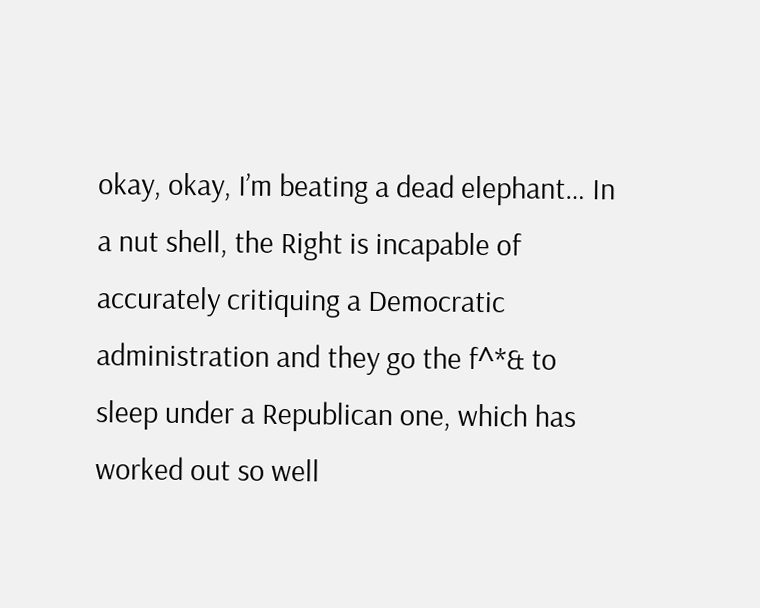okay, okay, I’m beating a dead elephant… In a nut shell, the Right is incapable of accurately critiquing a Democratic administration and they go the f^*& to sleep under a Republican one, which has worked out so well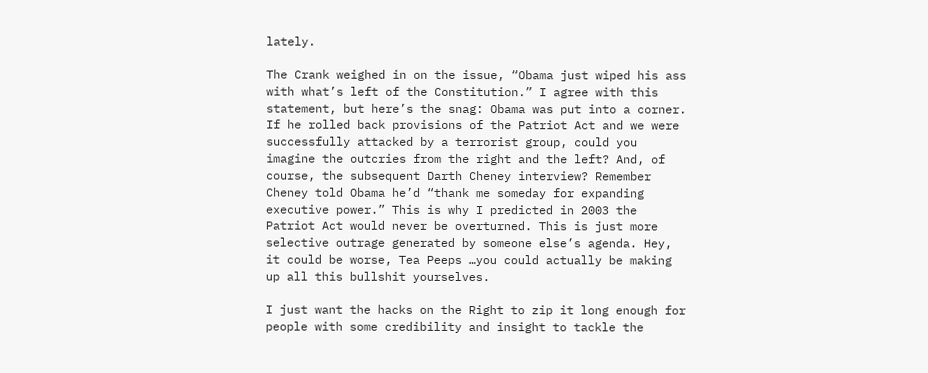lately.

The Crank weighed in on the issue, “Obama just wiped his ass with what’s left of the Constitution.” I agree with this statement, but here’s the snag: Obama was put into a corner. If he rolled back provisions of the Patriot Act and we were successfully attacked by a terrorist group, could you imagine the outcries from the right and the left? And, of course, the subsequent Darth Cheney interview? Remember Cheney told Obama he’d “thank me someday for expanding executive power.” This is why I predicted in 2003 the Patriot Act would never be overturned. This is just more selective outrage generated by someone else’s agenda. Hey, it could be worse, Tea Peeps …you could actually be making up all this bullshit yourselves.

I just want the hacks on the Right to zip it long enough for people with some credibility and insight to tackle the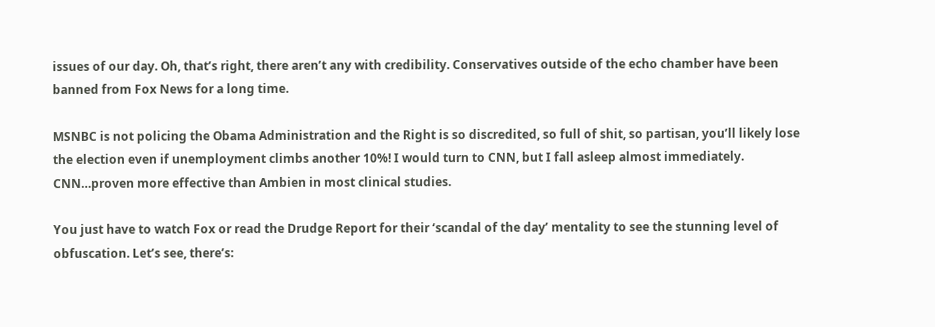issues of our day. Oh, that’s right, there aren’t any with credibility. Conservatives outside of the echo chamber have been banned from Fox News for a long time.

MSNBC is not policing the Obama Administration and the Right is so discredited, so full of shit, so partisan, you’ll likely lose the election even if unemployment climbs another 10%! I would turn to CNN, but I fall asleep almost immediately. CNN…proven more effective than Ambien in most clinical studies.

You just have to watch Fox or read the Drudge Report for their ‘scandal of the day’ mentality to see the stunning level of obfuscation. Let’s see, there’s: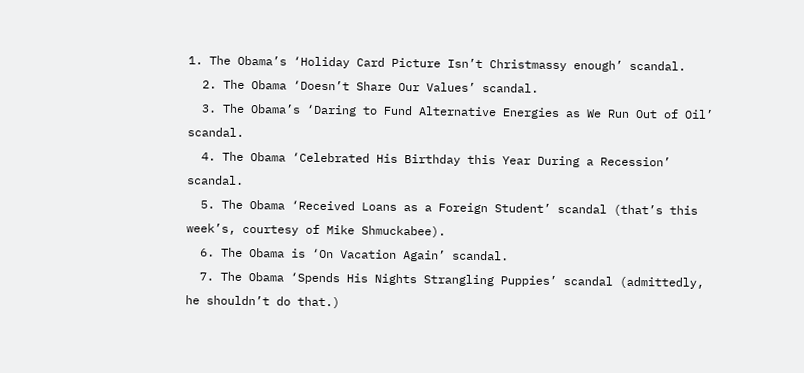1. The Obama’s ‘Holiday Card Picture Isn’t Christmassy enough’ scandal.
  2. The Obama ‘Doesn’t Share Our Values’ scandal.
  3. The Obama’s ‘Daring to Fund Alternative Energies as We Run Out of Oil’ scandal.
  4. The Obama ‘Celebrated His Birthday this Year During a Recession’ scandal.
  5. The Obama ‘Received Loans as a Foreign Student’ scandal (that’s this week’s, courtesy of Mike Shmuckabee).
  6. The Obama is ‘On Vacation Again’ scandal.
  7. The Obama ‘Spends His Nights Strangling Puppies’ scandal (admittedly, he shouldn’t do that.)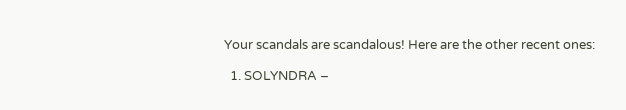Your scandals are scandalous! Here are the other recent ones:

  1. SOLYNDRA –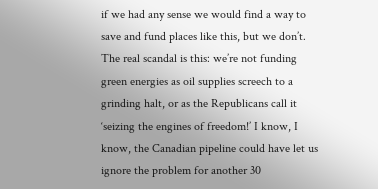if we had any sense we would find a way to save and fund places like this, but we don’t. The real scandal is this: we’re not funding green energies as oil supplies screech to a grinding halt, or as the Republicans call it ‘seizing the engines of freedom!’ I know, I know, the Canadian pipeline could have let us ignore the problem for another 30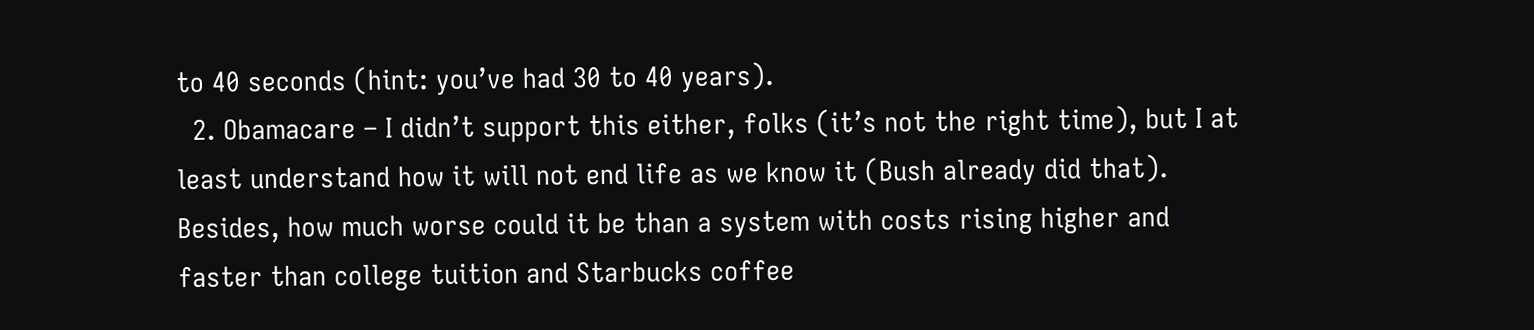to 40 seconds (hint: you’ve had 30 to 40 years).
  2. Obamacare – I didn’t support this either, folks (it’s not the right time), but I at least understand how it will not end life as we know it (Bush already did that). Besides, how much worse could it be than a system with costs rising higher and faster than college tuition and Starbucks coffee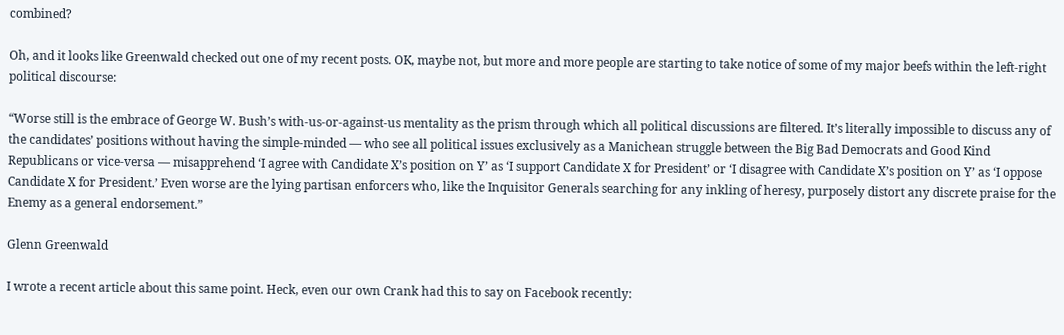combined?

Oh, and it looks like Greenwald checked out one of my recent posts. OK, maybe not, but more and more people are starting to take notice of some of my major beefs within the left-right political discourse:

“Worse still is the embrace of George W. Bush’s with-us-or-against-us mentality as the prism through which all political discussions are filtered. It’s literally impossible to discuss any of the candidates’ positions without having the simple-minded — who see all political issues exclusively as a Manichean struggle between the Big Bad Democrats and Good Kind Republicans or vice-versa — misapprehend ‘I agree with Candidate X’s position on Y’ as ‘I support Candidate X for President’ or ‘I disagree with Candidate X’s position on Y’ as ‘I oppose Candidate X for President.’ Even worse are the lying partisan enforcers who, like the Inquisitor Generals searching for any inkling of heresy, purposely distort any discrete praise for the Enemy as a general endorsement.”

Glenn Greenwald

I wrote a recent article about this same point. Heck, even our own Crank had this to say on Facebook recently: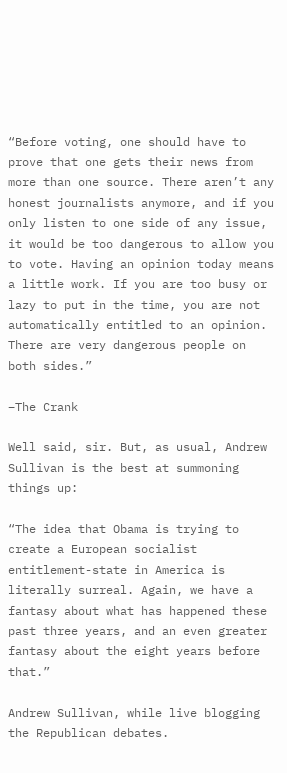“Before voting, one should have to prove that one gets their news from more than one source. There aren’t any honest journalists anymore, and if you only listen to one side of any issue, it would be too dangerous to allow you to vote. Having an opinion today means a little work. If you are too busy or lazy to put in the time, you are not automatically entitled to an opinion. There are very dangerous people on both sides.”

–The Crank

Well said, sir. But, as usual, Andrew Sullivan is the best at summoning things up:

“The idea that Obama is trying to create a European socialist entitlement-state in America is literally surreal. Again, we have a fantasy about what has happened these past three years, and an even greater fantasy about the eight years before that.”

Andrew Sullivan, while live blogging the Republican debates.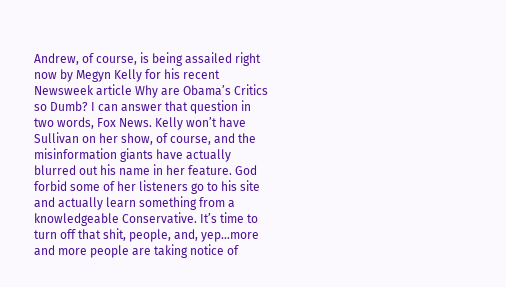Andrew, of course, is being assailed right now by Megyn Kelly for his recent Newsweek article Why are Obama’s Critics so Dumb? I can answer that question in two words, Fox News. Kelly won’t have Sullivan on her show, of course, and the misinformation giants have actually blurred out his name in her feature. God forbid some of her listeners go to his site and actually learn something from a knowledgeable Conservative. It’s time to turn off that shit, people, and, yep…more and more people are taking notice of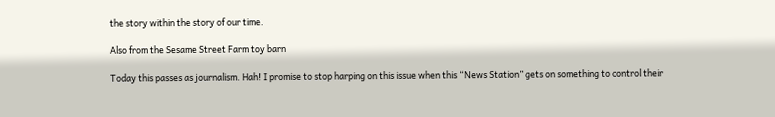the story within the story of our time.

Also from the Sesame Street Farm toy barn

Today this passes as journalism. Hah! I promise to stop harping on this issue when this “News Station” gets on something to control their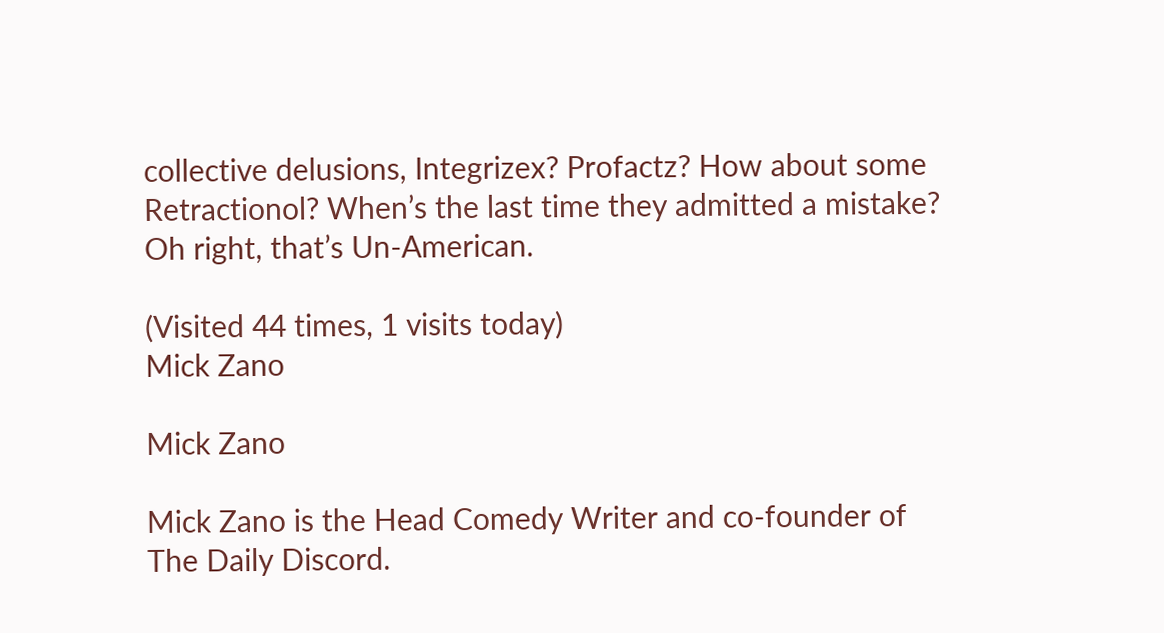collective delusions, Integrizex? Profactz? How about some Retractionol? When’s the last time they admitted a mistake? Oh right, that’s Un-American.

(Visited 44 times, 1 visits today)
Mick Zano

Mick Zano

Mick Zano is the Head Comedy Writer and co-founder of The Daily Discord.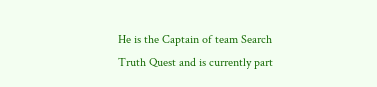He is the Captain of team Search Truth Quest and is currently part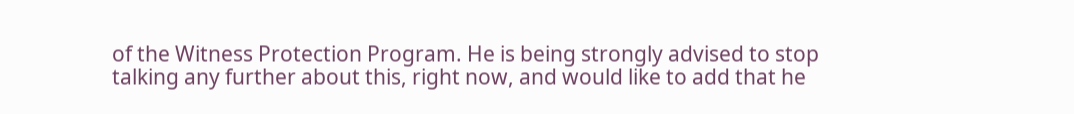of the Witness Protection Program. He is being strongly advised to stop talking any further about this, right now, and would like to add that he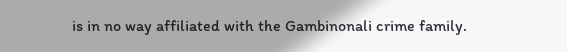is in no way affiliated with the Gambinonali crime family.